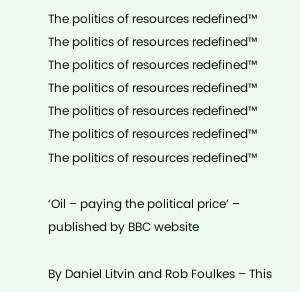The politics of resources redefined™
The politics of resources redefined™
The politics of resources redefined™
The politics of resources redefined™
The politics of resources redefined™
The politics of resources redefined™
The politics of resources redefined™

‘Oil – paying the political price’ – published by BBC website

By Daniel Litvin and Rob Foulkes – This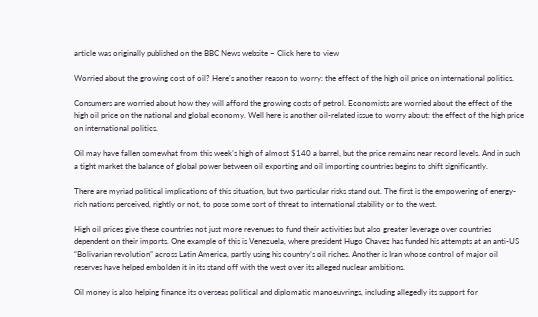article was originally published on the BBC News website – Click here to view

Worried about the growing cost of oil? Here’s another reason to worry: the effect of the high oil price on international politics.

Consumers are worried about how they will afford the growing costs of petrol. Economists are worried about the effect of the high oil price on the national and global economy. Well here is another oil-related issue to worry about: the effect of the high price on international politics.

Oil may have fallen somewhat from this week’s high of almost $140 a barrel, but the price remains near record levels. And in such a tight market the balance of global power between oil exporting and oil importing countries begins to shift significantly.

There are myriad political implications of this situation, but two particular risks stand out. The first is the empowering of energy-rich nations perceived, rightly or not, to pose some sort of threat to international stability or to the west.

High oil prices give these countries not just more revenues to fund their activities but also greater leverage over countries dependent on their imports. One example of this is Venezuela, where president Hugo Chavez has funded his attempts at an anti-US “Bolivarian revolution” across Latin America, partly using his country’s oil riches. Another is Iran whose control of major oil reserves have helped embolden it in its stand off with the west over its alleged nuclear ambitions.

Oil money is also helping finance its overseas political and diplomatic manoeuvrings, including allegedly its support for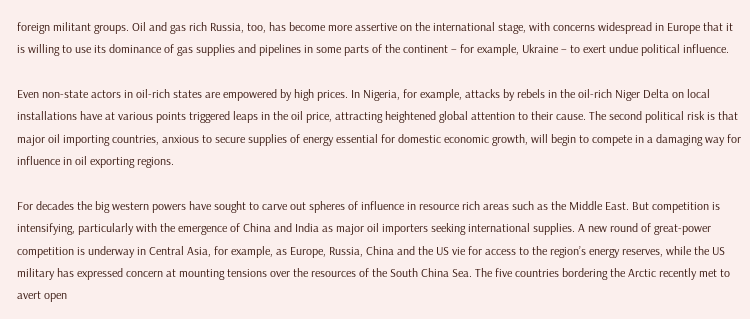foreign militant groups. Oil and gas rich Russia, too, has become more assertive on the international stage, with concerns widespread in Europe that it is willing to use its dominance of gas supplies and pipelines in some parts of the continent – for example, Ukraine – to exert undue political influence.

Even non-state actors in oil-rich states are empowered by high prices. In Nigeria, for example, attacks by rebels in the oil-rich Niger Delta on local installations have at various points triggered leaps in the oil price, attracting heightened global attention to their cause. The second political risk is that major oil importing countries, anxious to secure supplies of energy essential for domestic economic growth, will begin to compete in a damaging way for influence in oil exporting regions.

For decades the big western powers have sought to carve out spheres of influence in resource rich areas such as the Middle East. But competition is intensifying, particularly with the emergence of China and India as major oil importers seeking international supplies. A new round of great-power competition is underway in Central Asia, for example, as Europe, Russia, China and the US vie for access to the region’s energy reserves, while the US military has expressed concern at mounting tensions over the resources of the South China Sea. The five countries bordering the Arctic recently met to avert open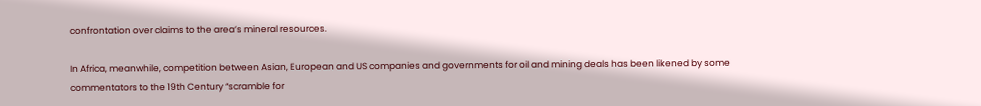confrontation over claims to the area’s mineral resources.

In Africa, meanwhile, competition between Asian, European and US companies and governments for oil and mining deals has been likened by some commentators to the 19th Century “scramble for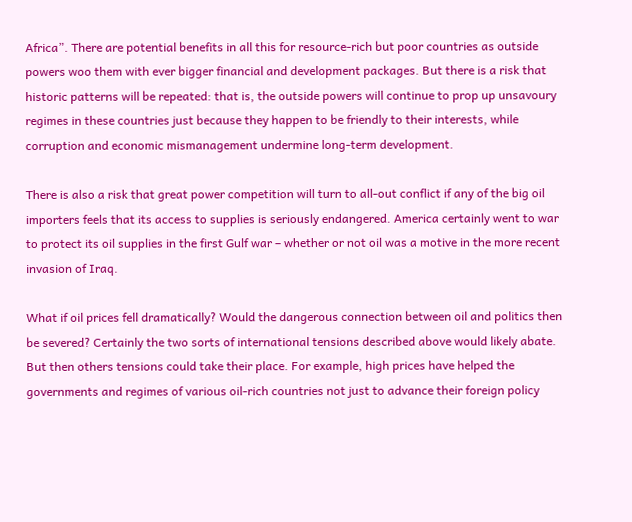Africa”. There are potential benefits in all this for resource-rich but poor countries as outside powers woo them with ever bigger financial and development packages. But there is a risk that historic patterns will be repeated: that is, the outside powers will continue to prop up unsavoury regimes in these countries just because they happen to be friendly to their interests, while corruption and economic mismanagement undermine long-term development.

There is also a risk that great power competition will turn to all-out conflict if any of the big oil importers feels that its access to supplies is seriously endangered. America certainly went to war to protect its oil supplies in the first Gulf war – whether or not oil was a motive in the more recent invasion of Iraq.

What if oil prices fell dramatically? Would the dangerous connection between oil and politics then be severed? Certainly the two sorts of international tensions described above would likely abate. But then others tensions could take their place. For example, high prices have helped the governments and regimes of various oil-rich countries not just to advance their foreign policy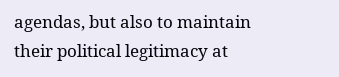agendas, but also to maintain their political legitimacy at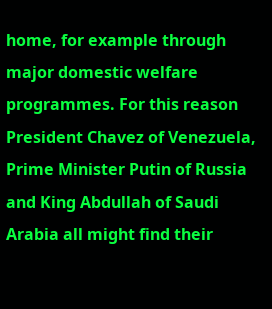home, for example through major domestic welfare programmes. For this reason President Chavez of Venezuela, Prime Minister Putin of Russia and King Abdullah of Saudi Arabia all might find their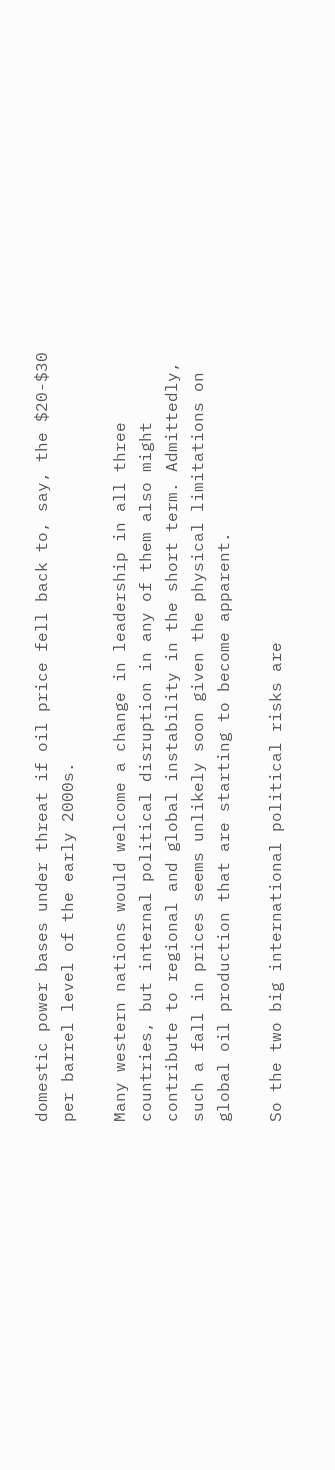domestic power bases under threat if oil price fell back to, say, the $20-$30 per barrel level of the early 2000s.

Many western nations would welcome a change in leadership in all three countries, but internal political disruption in any of them also might contribute to regional and global instability in the short term. Admittedly, such a fall in prices seems unlikely soon given the physical limitations on global oil production that are starting to become apparent.

So the two big international political risks are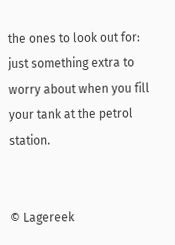the ones to look out for: just something extra to worry about when you fill your tank at the petrol station.


© Lagereek